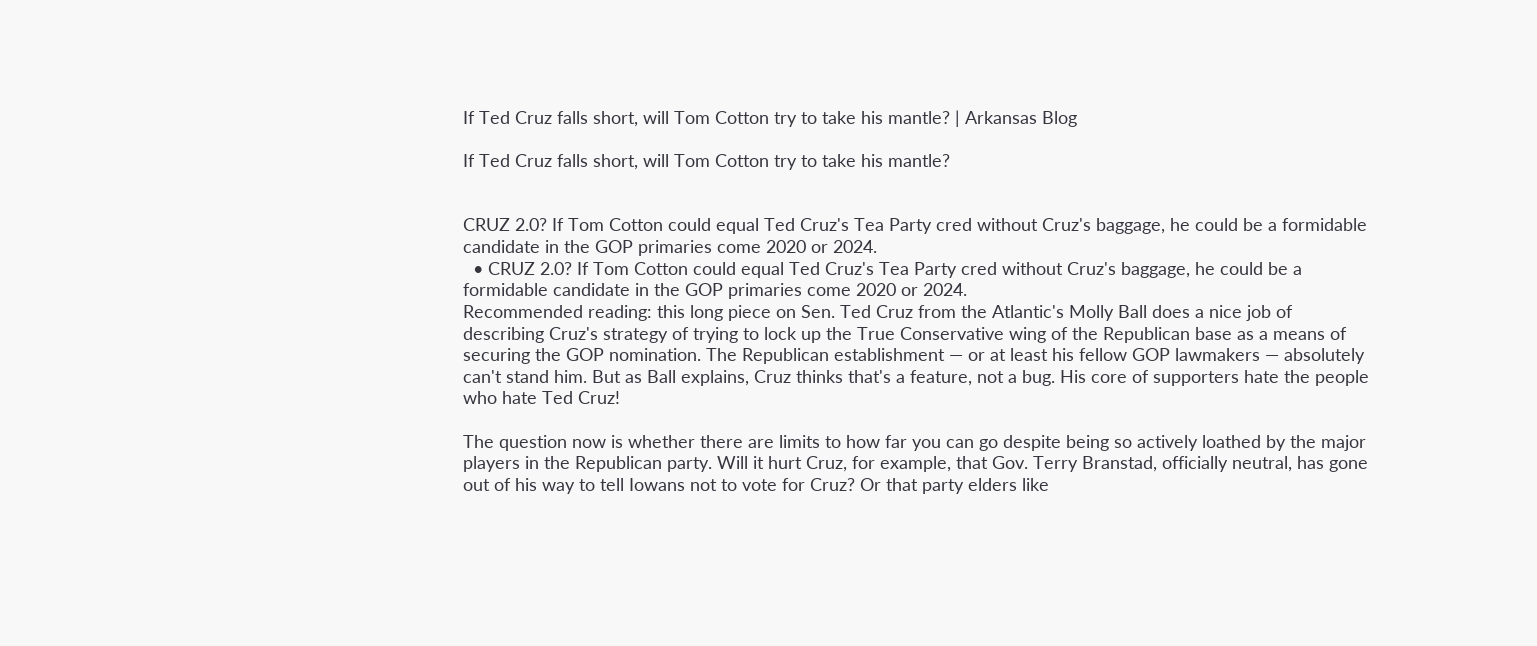If Ted Cruz falls short, will Tom Cotton try to take his mantle? | Arkansas Blog

If Ted Cruz falls short, will Tom Cotton try to take his mantle?


CRUZ 2.0? If Tom Cotton could equal Ted Cruz's Tea Party cred without Cruz's baggage, he could be a formidable candidate in the GOP primaries come 2020 or 2024.
  • CRUZ 2.0? If Tom Cotton could equal Ted Cruz's Tea Party cred without Cruz's baggage, he could be a formidable candidate in the GOP primaries come 2020 or 2024.
Recommended reading: this long piece on Sen. Ted Cruz from the Atlantic's Molly Ball does a nice job of describing Cruz's strategy of trying to lock up the True Conservative wing of the Republican base as a means of securing the GOP nomination. The Republican establishment — or at least his fellow GOP lawmakers — absolutely can't stand him. But as Ball explains, Cruz thinks that's a feature, not a bug. His core of supporters hate the people who hate Ted Cruz!

The question now is whether there are limits to how far you can go despite being so actively loathed by the major players in the Republican party. Will it hurt Cruz, for example, that Gov. Terry Branstad, officially neutral, has gone out of his way to tell Iowans not to vote for Cruz? Or that party elders like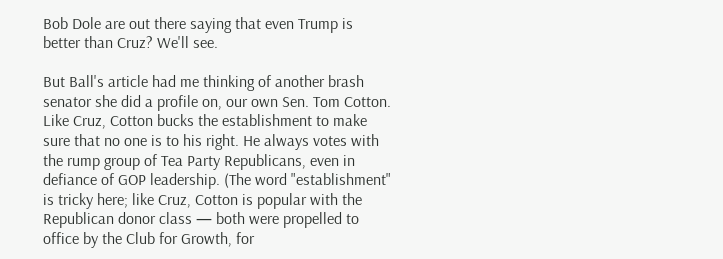Bob Dole are out there saying that even Trump is better than Cruz? We'll see.

But Ball's article had me thinking of another brash senator she did a profile on, our own Sen. Tom Cotton. Like Cruz, Cotton bucks the establishment to make sure that no one is to his right. He always votes with the rump group of Tea Party Republicans, even in defiance of GOP leadership. (The word "establishment" is tricky here; like Cruz, Cotton is popular with the Republican donor class — both were propelled to office by the Club for Growth, for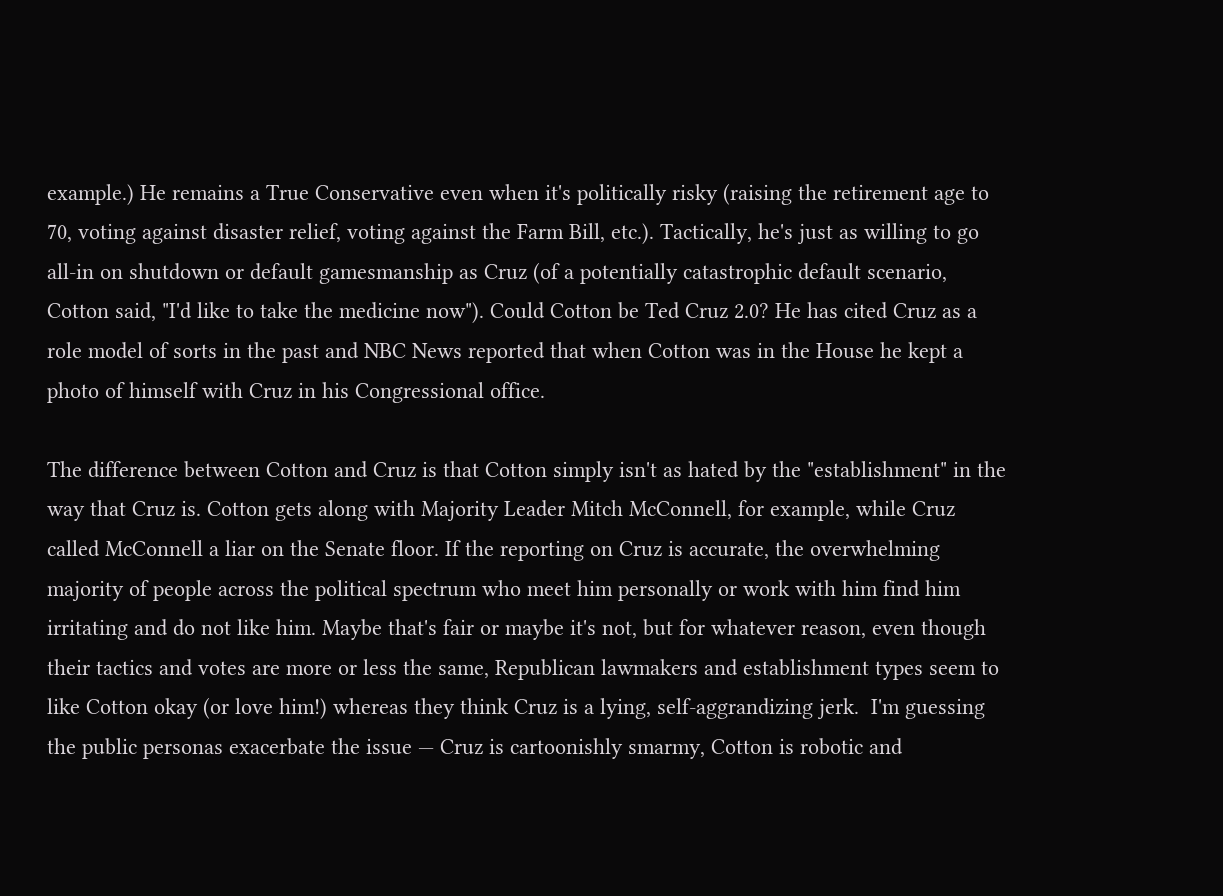example.) He remains a True Conservative even when it's politically risky (raising the retirement age to 70, voting against disaster relief, voting against the Farm Bill, etc.). Tactically, he's just as willing to go all-in on shutdown or default gamesmanship as Cruz (of a potentially catastrophic default scenario, Cotton said, "I'd like to take the medicine now"). Could Cotton be Ted Cruz 2.0? He has cited Cruz as a role model of sorts in the past and NBC News reported that when Cotton was in the House he kept a photo of himself with Cruz in his Congressional office.

The difference between Cotton and Cruz is that Cotton simply isn't as hated by the "establishment" in the way that Cruz is. Cotton gets along with Majority Leader Mitch McConnell, for example, while Cruz called McConnell a liar on the Senate floor. If the reporting on Cruz is accurate, the overwhelming majority of people across the political spectrum who meet him personally or work with him find him irritating and do not like him. Maybe that's fair or maybe it's not, but for whatever reason, even though their tactics and votes are more or less the same, Republican lawmakers and establishment types seem to like Cotton okay (or love him!) whereas they think Cruz is a lying, self-aggrandizing jerk.  I'm guessing the public personas exacerbate the issue — Cruz is cartoonishly smarmy, Cotton is robotic and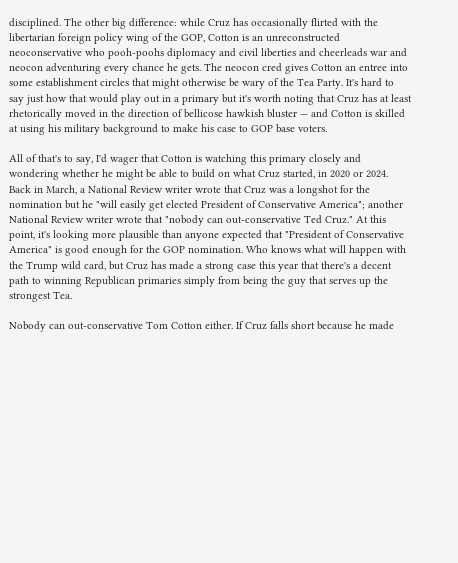disciplined. The other big difference: while Cruz has occasionally flirted with the libertarian foreign policy wing of the GOP, Cotton is an unreconstructed neoconservative who pooh-poohs diplomacy and civil liberties and cheerleads war and neocon adventuring every chance he gets. The neocon cred gives Cotton an entree into some establishment circles that might otherwise be wary of the Tea Party. It's hard to say just how that would play out in a primary but it's worth noting that Cruz has at least rhetorically moved in the direction of bellicose hawkish bluster — and Cotton is skilled at using his military background to make his case to GOP base voters.

All of that's to say, I'd wager that Cotton is watching this primary closely and wondering whether he might be able to build on what Cruz started, in 2020 or 2024. Back in March, a National Review writer wrote that Cruz was a longshot for the nomination but he "will easily get elected President of Conservative America"; another National Review writer wrote that "nobody can out-conservative Ted Cruz." At this point, it's looking more plausible than anyone expected that "President of Conservative America" is good enough for the GOP nomination. Who knows what will happen with the Trump wild card, but Cruz has made a strong case this year that there's a decent path to winning Republican primaries simply from being the guy that serves up the strongest Tea.

Nobody can out-conservative Tom Cotton either. If Cruz falls short because he made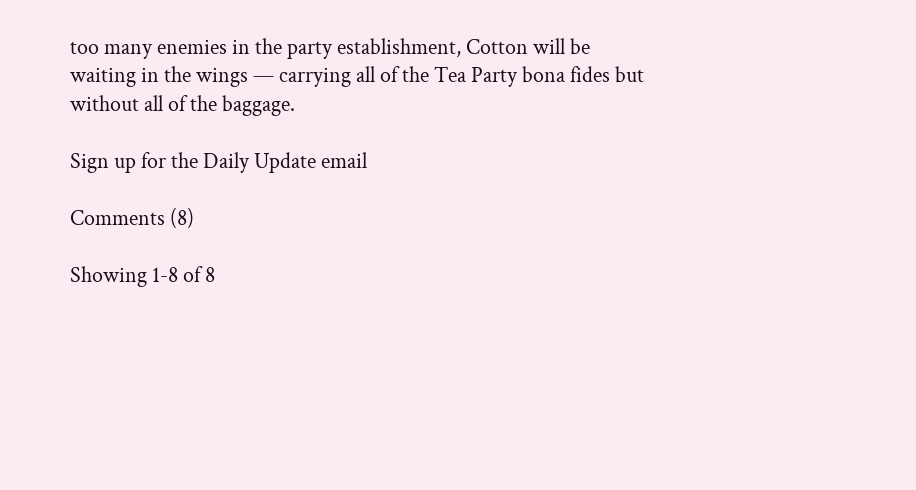too many enemies in the party establishment, Cotton will be waiting in the wings — carrying all of the Tea Party bona fides but without all of the baggage.

Sign up for the Daily Update email

Comments (8)

Showing 1-8 of 8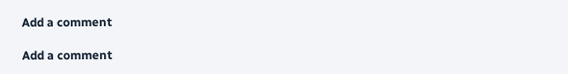Add a comment

Add a comment